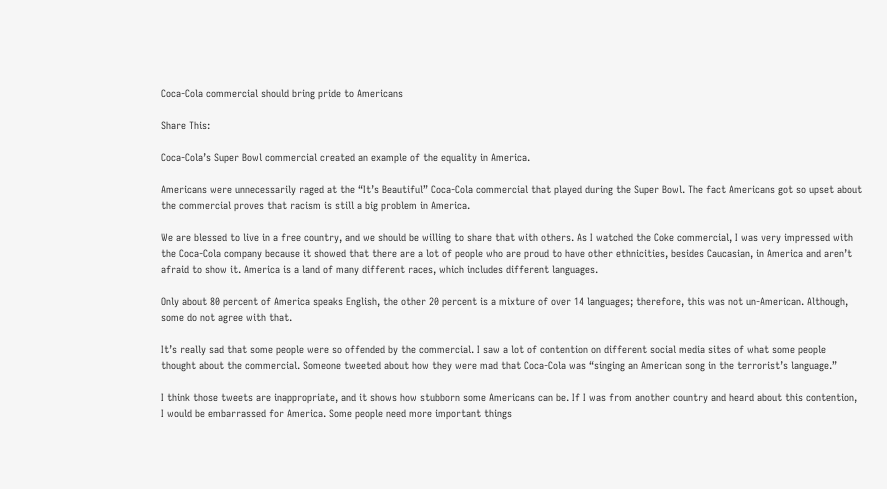Coca-Cola commercial should bring pride to Americans

Share This:

Coca-Cola’s Super Bowl commercial created an example of the equality in America.

Americans were unnecessarily raged at the “It’s Beautiful” Coca-Cola commercial that played during the Super Bowl. The fact Americans got so upset about the commercial proves that racism is still a big problem in America.

We are blessed to live in a free country, and we should be willing to share that with others. As I watched the Coke commercial, I was very impressed with the Coca-Cola company because it showed that there are a lot of people who are proud to have other ethnicities, besides Caucasian, in America and aren’t afraid to show it. America is a land of many different races, which includes different languages.

Only about 80 percent of America speaks English, the other 20 percent is a mixture of over 14 languages; therefore, this was not un-American. Although, some do not agree with that.

It’s really sad that some people were so offended by the commercial. I saw a lot of contention on different social media sites of what some people thought about the commercial. Someone tweeted about how they were mad that Coca-Cola was “singing an American song in the terrorist’s language.”

I think those tweets are inappropriate, and it shows how stubborn some Americans can be. If I was from another country and heard about this contention, I would be embarrassed for America. Some people need more important things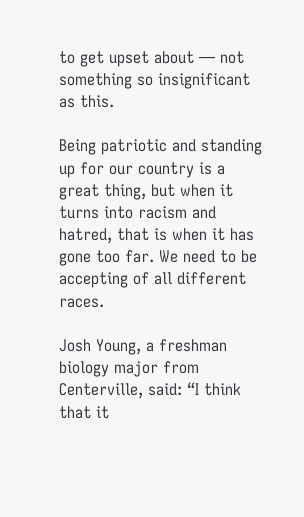to get upset about — not something so insignificant as this.

Being patriotic and standing up for our country is a great thing, but when it turns into racism and hatred, that is when it has gone too far. We need to be accepting of all different races.

Josh Young, a freshman biology major from Centerville, said: “I think that it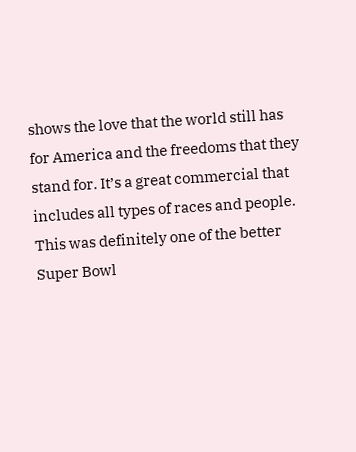shows the love that the world still has for America and the freedoms that they stand for. It’s a great commercial that includes all types of races and people. This was definitely one of the better Super Bowl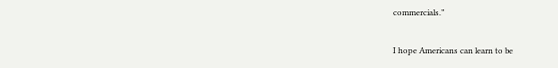commercials.”

I hope Americans can learn to be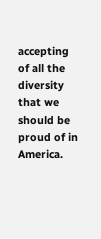accepting of all the diversity that we should be proud of in America.